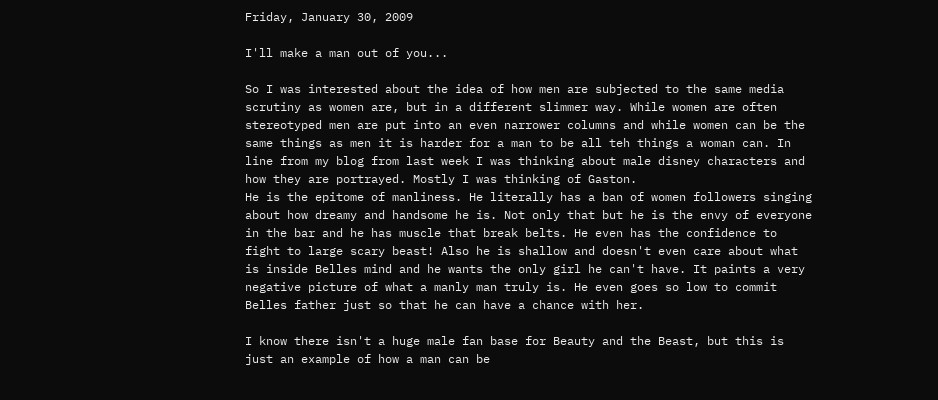Friday, January 30, 2009

I'll make a man out of you...

So I was interested about the idea of how men are subjected to the same media scrutiny as women are, but in a different slimmer way. While women are often stereotyped men are put into an even narrower columns and while women can be the same things as men it is harder for a man to be all teh things a woman can. In line from my blog from last week I was thinking about male disney characters and how they are portrayed. Mostly I was thinking of Gaston.
He is the epitome of manliness. He literally has a ban of women followers singing about how dreamy and handsome he is. Not only that but he is the envy of everyone in the bar and he has muscle that break belts. He even has the confidence to fight to large scary beast! Also he is shallow and doesn't even care about what is inside Belles mind and he wants the only girl he can't have. It paints a very negative picture of what a manly man truly is. He even goes so low to commit Belles father just so that he can have a chance with her.

I know there isn't a huge male fan base for Beauty and the Beast, but this is just an example of how a man can be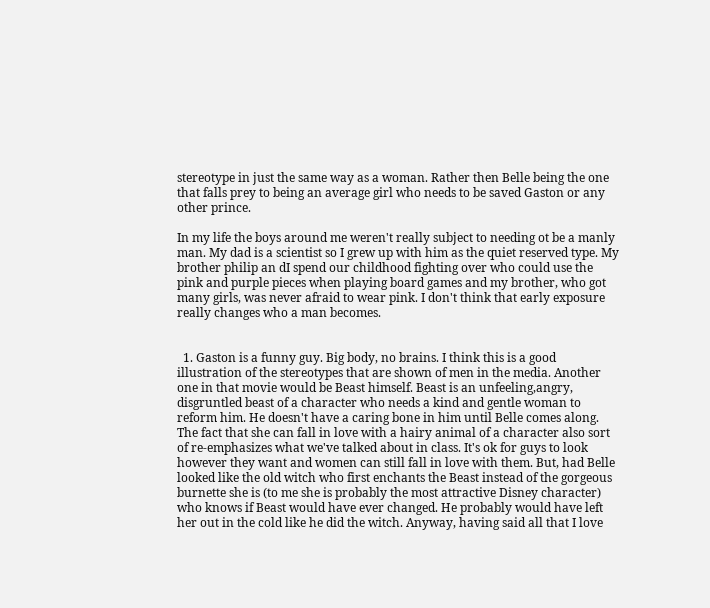stereotype in just the same way as a woman. Rather then Belle being the one that falls prey to being an average girl who needs to be saved Gaston or any other prince.

In my life the boys around me weren't really subject to needing ot be a manly man. My dad is a scientist so I grew up with him as the quiet reserved type. My brother philip an dI spend our childhood fighting over who could use the pink and purple pieces when playing board games and my brother, who got many girls, was never afraid to wear pink. I don't think that early exposure really changes who a man becomes.


  1. Gaston is a funny guy. Big body, no brains. I think this is a good illustration of the stereotypes that are shown of men in the media. Another one in that movie would be Beast himself. Beast is an unfeeling,angry, disgruntled beast of a character who needs a kind and gentle woman to reform him. He doesn't have a caring bone in him until Belle comes along. The fact that she can fall in love with a hairy animal of a character also sort of re-emphasizes what we've talked about in class. It's ok for guys to look however they want and women can still fall in love with them. But, had Belle looked like the old witch who first enchants the Beast instead of the gorgeous burnette she is (to me she is probably the most attractive Disney character) who knows if Beast would have ever changed. He probably would have left her out in the cold like he did the witch. Anyway, having said all that I love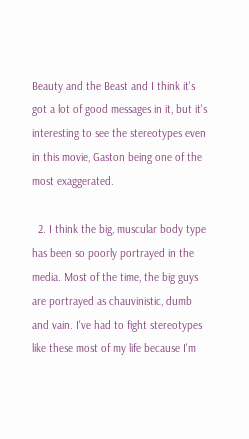Beauty and the Beast and I think it's got a lot of good messages in it, but it's interesting to see the stereotypes even in this movie, Gaston being one of the most exaggerated.

  2. I think the big, muscular body type has been so poorly portrayed in the media. Most of the time, the big guys are portrayed as chauvinistic, dumb and vain. I've had to fight stereotypes like these most of my life because I'm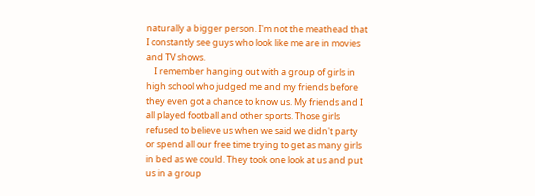naturally a bigger person. I'm not the meathead that I constantly see guys who look like me are in movies and TV shows.
    I remember hanging out with a group of girls in high school who judged me and my friends before they even got a chance to know us. My friends and I all played football and other sports. Those girls refused to believe us when we said we didn't party or spend all our free time trying to get as many girls in bed as we could. They took one look at us and put us in a group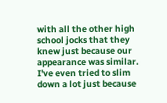with all the other high school jocks that they knew just because our appearance was similar. I've even tried to slim down a lot just because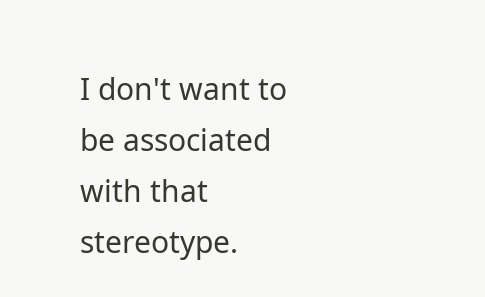I don't want to be associated with that stereotype.